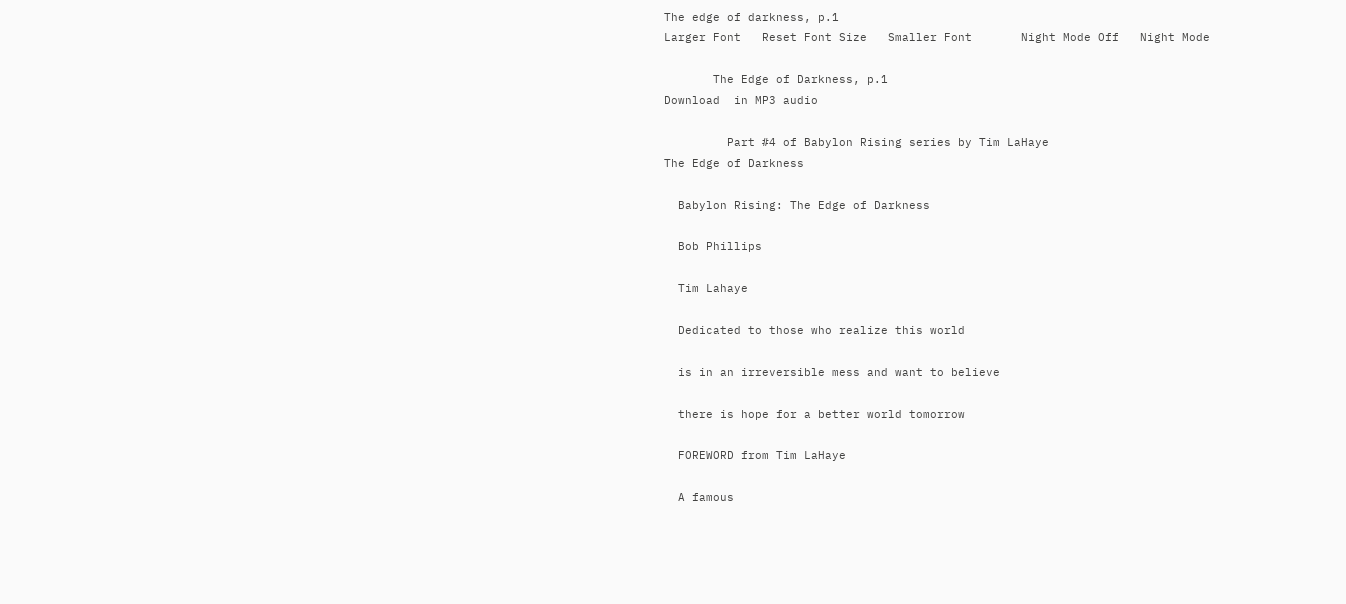The edge of darkness, p.1
Larger Font   Reset Font Size   Smaller Font       Night Mode Off   Night Mode

       The Edge of Darkness, p.1
Download  in MP3 audio

         Part #4 of Babylon Rising series by Tim LaHaye
The Edge of Darkness

  Babylon Rising: The Edge of Darkness

  Bob Phillips

  Tim Lahaye

  Dedicated to those who realize this world

  is in an irreversible mess and want to believe

  there is hope for a better world tomorrow

  FOREWORD from Tim LaHaye

  A famous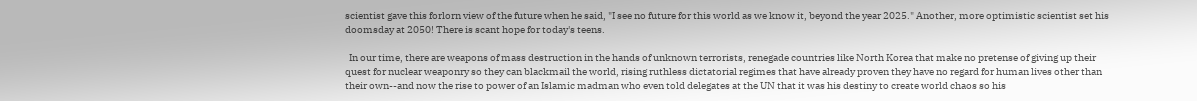scientist gave this forlorn view of the future when he said, "I see no future for this world as we know it, beyond the year 2025." Another, more optimistic scientist set his doomsday at 2050! There is scant hope for today's teens.

  In our time, there are weapons of mass destruction in the hands of unknown terrorists, renegade countries like North Korea that make no pretense of giving up their quest for nuclear weaponry so they can blackmail the world, rising ruthless dictatorial regimes that have already proven they have no regard for human lives other than their own--and now the rise to power of an Islamic madman who even told delegates at the UN that it was his destiny to create world chaos so his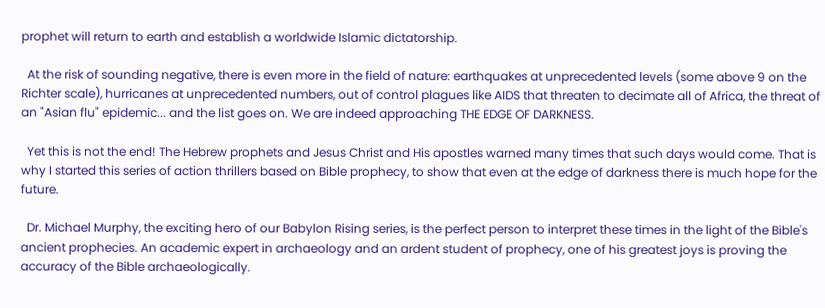prophet will return to earth and establish a worldwide Islamic dictatorship.

  At the risk of sounding negative, there is even more in the field of nature: earthquakes at unprecedented levels (some above 9 on the Richter scale), hurricanes at unprecedented numbers, out of control plagues like AIDS that threaten to decimate all of Africa, the threat of an "Asian flu" epidemic... and the list goes on. We are indeed approaching THE EDGE OF DARKNESS.

  Yet this is not the end! The Hebrew prophets and Jesus Christ and His apostles warned many times that such days would come. That is why I started this series of action thrillers based on Bible prophecy, to show that even at the edge of darkness there is much hope for the future.

  Dr. Michael Murphy, the exciting hero of our Babylon Rising series, is the perfect person to interpret these times in the light of the Bible's ancient prophecies. An academic expert in archaeology and an ardent student of prophecy, one of his greatest joys is proving the accuracy of the Bible archaeologically.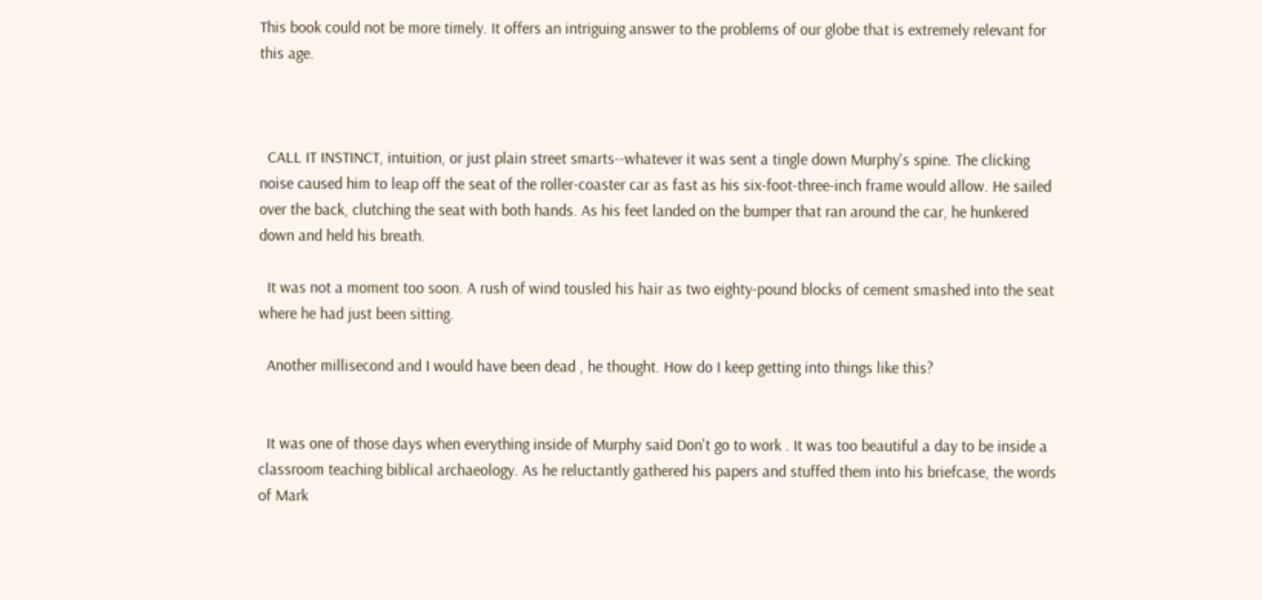This book could not be more timely. It offers an intriguing answer to the problems of our globe that is extremely relevant for this age.



  CALL IT INSTINCT, intuition, or just plain street smarts--whatever it was sent a tingle down Murphy's spine. The clicking noise caused him to leap off the seat of the roller-coaster car as fast as his six-foot-three-inch frame would allow. He sailed over the back, clutching the seat with both hands. As his feet landed on the bumper that ran around the car, he hunkered down and held his breath.

  It was not a moment too soon. A rush of wind tousled his hair as two eighty-pound blocks of cement smashed into the seat where he had just been sitting.

  Another millisecond and I would have been dead , he thought. How do I keep getting into things like this?


  It was one of those days when everything inside of Murphy said Don't go to work . It was too beautiful a day to be inside a classroom teaching biblical archaeology. As he reluctantly gathered his papers and stuffed them into his briefcase, the words of Mark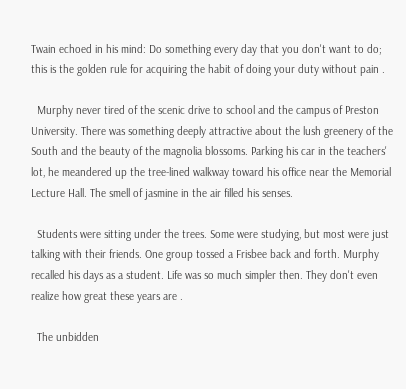Twain echoed in his mind: Do something every day that you don't want to do; this is the golden rule for acquiring the habit of doing your duty without pain .

  Murphy never tired of the scenic drive to school and the campus of Preston University. There was something deeply attractive about the lush greenery of the South and the beauty of the magnolia blossoms. Parking his car in the teachers' lot, he meandered up the tree-lined walkway toward his office near the Memorial Lecture Hall. The smell of jasmine in the air filled his senses.

  Students were sitting under the trees. Some were studying, but most were just talking with their friends. One group tossed a Frisbee back and forth. Murphy recalled his days as a student. Life was so much simpler then. They don't even realize how great these years are .

  The unbidden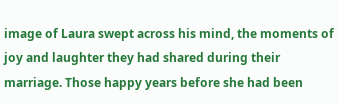image of Laura swept across his mind, the moments of joy and laughter they had shared during their marriage. Those happy years before she had been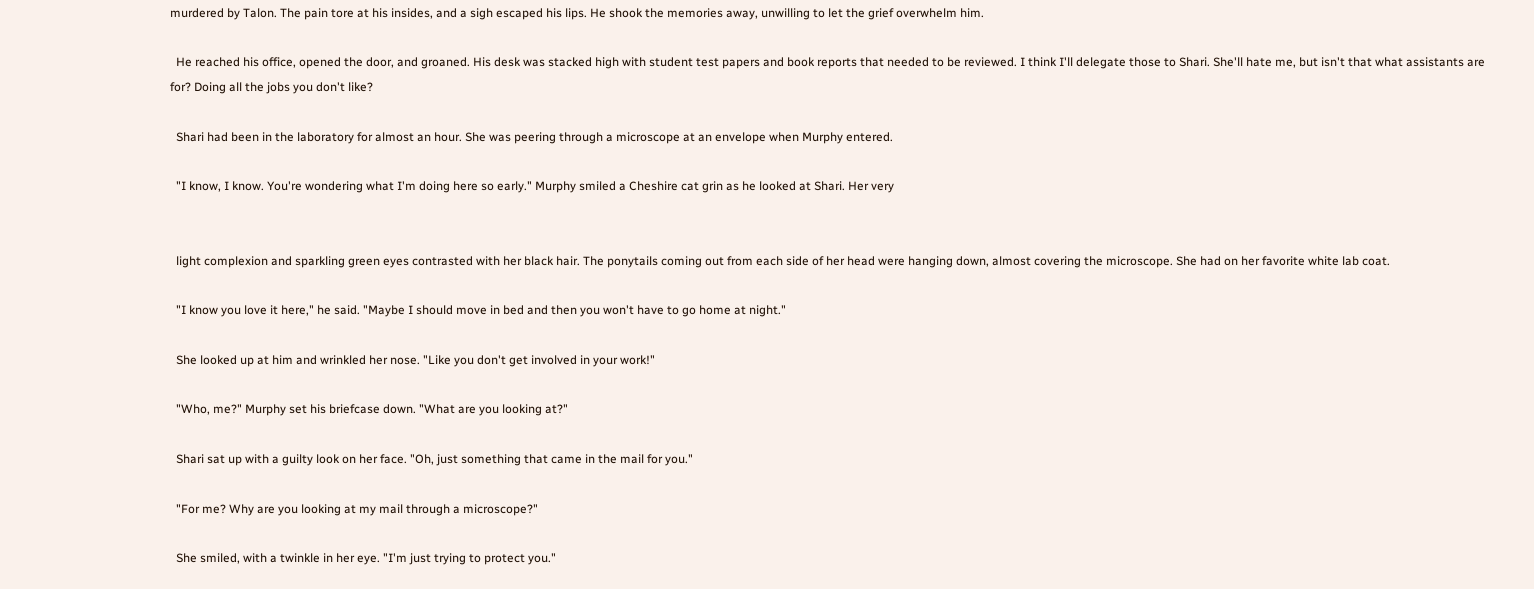murdered by Talon. The pain tore at his insides, and a sigh escaped his lips. He shook the memories away, unwilling to let the grief overwhelm him.

  He reached his office, opened the door, and groaned. His desk was stacked high with student test papers and book reports that needed to be reviewed. I think I'll delegate those to Shari. She'll hate me, but isn't that what assistants are for? Doing all the jobs you don't like?

  Shari had been in the laboratory for almost an hour. She was peering through a microscope at an envelope when Murphy entered.

  "I know, I know. You're wondering what I'm doing here so early." Murphy smiled a Cheshire cat grin as he looked at Shari. Her very


  light complexion and sparkling green eyes contrasted with her black hair. The ponytails coming out from each side of her head were hanging down, almost covering the microscope. She had on her favorite white lab coat.

  "I know you love it here," he said. "Maybe I should move in bed and then you won't have to go home at night."

  She looked up at him and wrinkled her nose. "Like you don't get involved in your work!"

  "Who, me?" Murphy set his briefcase down. "What are you looking at?"

  Shari sat up with a guilty look on her face. "Oh, just something that came in the mail for you."

  "For me? Why are you looking at my mail through a microscope?"

  She smiled, with a twinkle in her eye. "I'm just trying to protect you."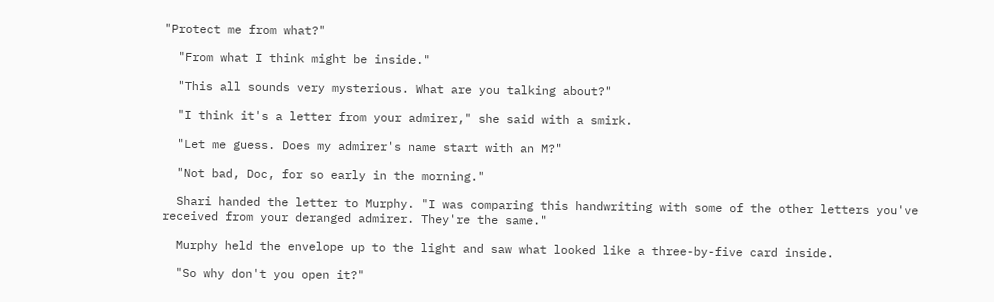"Protect me from what?"

  "From what I think might be inside."

  "This all sounds very mysterious. What are you talking about?"

  "I think it's a letter from your admirer," she said with a smirk.

  "Let me guess. Does my admirer's name start with an M?"

  "Not bad, Doc, for so early in the morning."

  Shari handed the letter to Murphy. "I was comparing this handwriting with some of the other letters you've received from your deranged admirer. They're the same."

  Murphy held the envelope up to the light and saw what looked like a three-by-five card inside.

  "So why don't you open it?"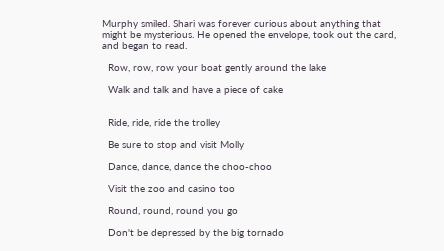Murphy smiled. Shari was forever curious about anything that might be mysterious. He opened the envelope, took out the card, and began to read.

  Row, row, row your boat gently around the lake

  Walk and talk and have a piece of cake


  Ride, ride, ride the trolley

  Be sure to stop and visit Molly

  Dance, dance, dance the choo-choo

  Visit the zoo and casino too

  Round, round, round you go

  Don't be depressed by the big tornado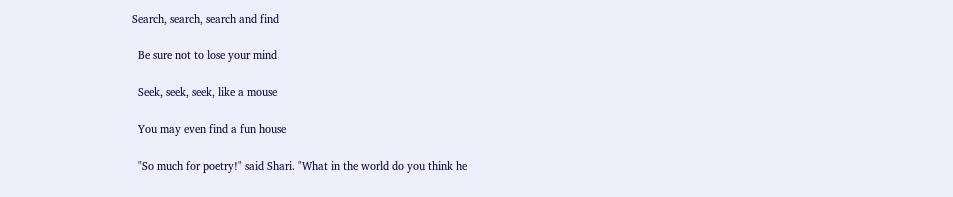Search, search, search and find

  Be sure not to lose your mind

  Seek, seek, seek, like a mouse

  You may even find a fun house

  "So much for poetry!" said Shari. "What in the world do you think he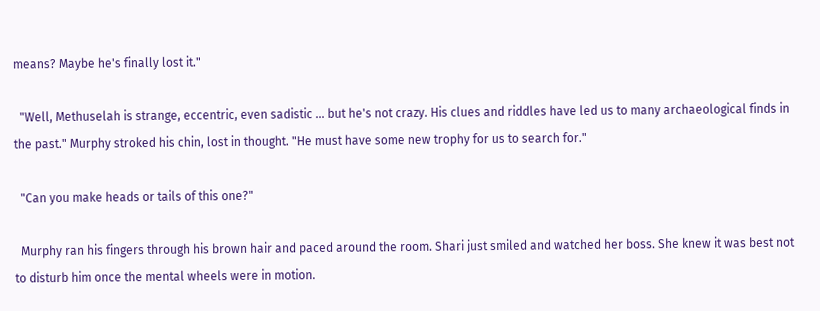means? Maybe he's finally lost it."

  "Well, Methuselah is strange, eccentric, even sadistic ... but he's not crazy. His clues and riddles have led us to many archaeological finds in the past." Murphy stroked his chin, lost in thought. "He must have some new trophy for us to search for."

  "Can you make heads or tails of this one?"

  Murphy ran his fingers through his brown hair and paced around the room. Shari just smiled and watched her boss. She knew it was best not to disturb him once the mental wheels were in motion.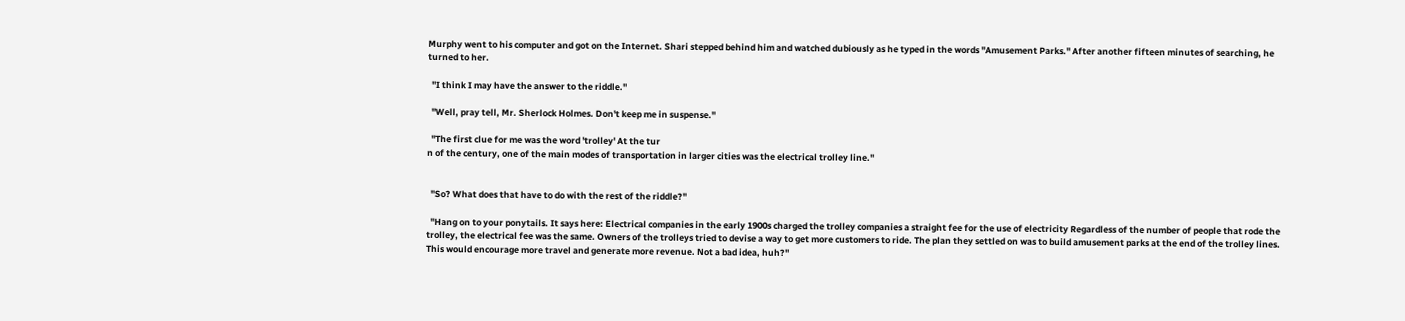Murphy went to his computer and got on the Internet. Shari stepped behind him and watched dubiously as he typed in the words "Amusement Parks." After another fifteen minutes of searching, he turned to her.

  "I think I may have the answer to the riddle."

  "Well, pray tell, Mr. Sherlock Holmes. Don't keep me in suspense."

  "The first clue for me was the word 'trolley' At the tur
n of the century, one of the main modes of transportation in larger cities was the electrical trolley line."


  "So? What does that have to do with the rest of the riddle?"

  "Hang on to your ponytails. It says here: Electrical companies in the early 1900s charged the trolley companies a straight fee for the use of electricity Regardless of the number of people that rode the trolley, the electrical fee was the same. Owners of the trolleys tried to devise a way to get more customers to ride. The plan they settled on was to build amusement parks at the end of the trolley lines. This would encourage more travel and generate more revenue. Not a bad idea, huh?"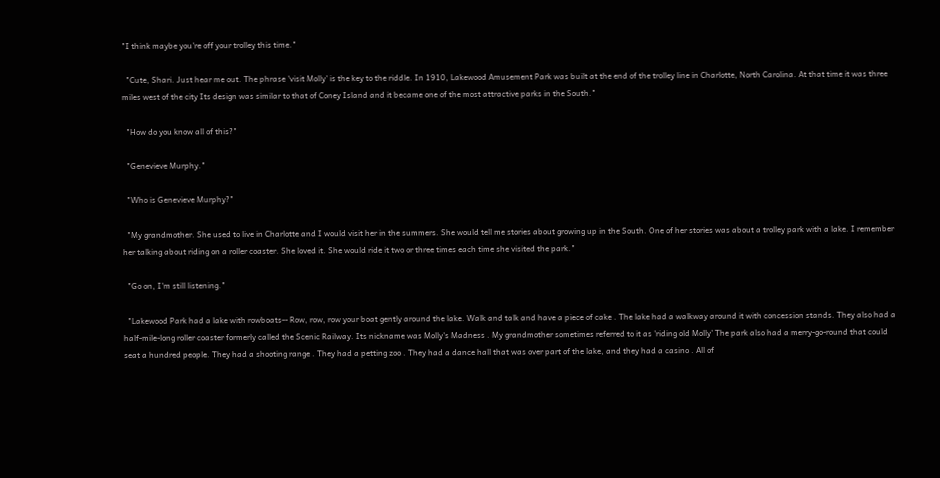"I think maybe you're off your trolley this time."

  "Cute, Shari. Just hear me out. The phrase 'visit Molly' is the key to the riddle. In 1910, Lakewood Amusement Park was built at the end of the trolley line in Charlotte, North Carolina. At that time it was three miles west of the city Its design was similar to that of Coney Island and it became one of the most attractive parks in the South."

  "How do you know all of this?"

  "Genevieve Murphy."

  "Who is Genevieve Murphy?"

  "My grandmother. She used to live in Charlotte and I would visit her in the summers. She would tell me stories about growing up in the South. One of her stories was about a trolley park with a lake. I remember her talking about riding on a roller coaster. She loved it. She would ride it two or three times each time she visited the park."

  "Go on, I'm still listening."

  "Lakewood Park had a lake with rowboats-- Row, row, row your boat gently around the lake. Walk and talk and have a piece of cake . The lake had a walkway around it with concession stands. They also had a half-mile-long roller coaster formerly called the Scenic Railway. Its nickname was Molly's Madness . My grandmother sometimes referred to it as 'riding old Molly' The park also had a merry-go-round that could seat a hundred people. They had a shooting range . They had a petting zoo . They had a dance hall that was over part of the lake, and they had a casino . All of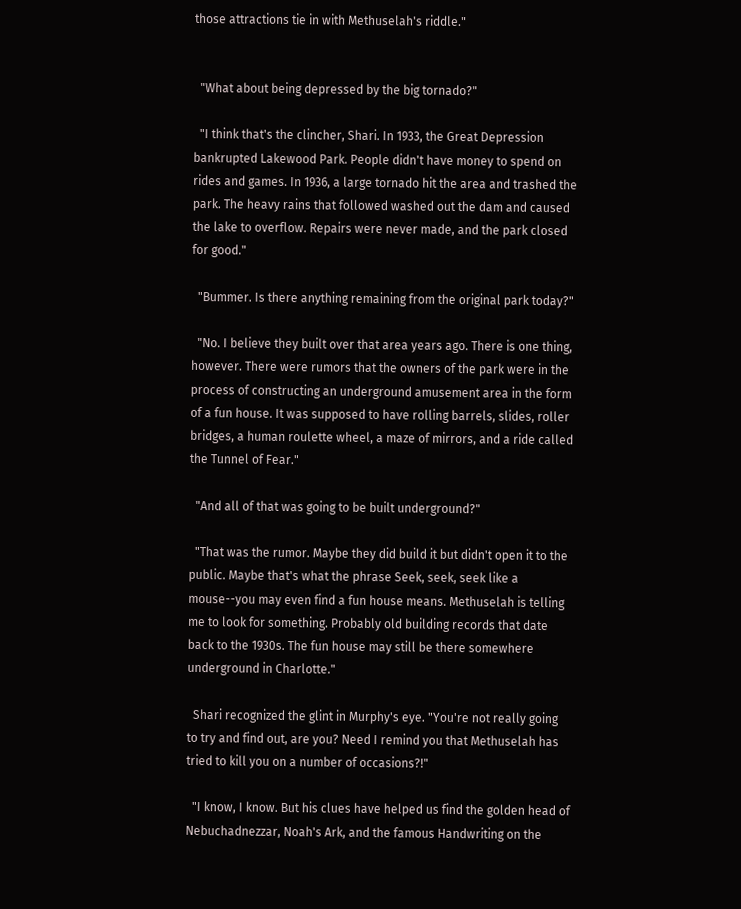those attractions tie in with Methuselah's riddle."


  "What about being depressed by the big tornado?"

  "I think that's the clincher, Shari. In 1933, the Great Depression bankrupted Lakewood Park. People didn't have money to spend on rides and games. In 1936, a large tornado hit the area and trashed the park. The heavy rains that followed washed out the dam and caused the lake to overflow. Repairs were never made, and the park closed for good."

  "Bummer. Is there anything remaining from the original park today?"

  "No. I believe they built over that area years ago. There is one thing, however. There were rumors that the owners of the park were in the process of constructing an underground amusement area in the form of a fun house. It was supposed to have rolling barrels, slides, roller bridges, a human roulette wheel, a maze of mirrors, and a ride called the Tunnel of Fear."

  "And all of that was going to be built underground?"

  "That was the rumor. Maybe they did build it but didn't open it to the public. Maybe that's what the phrase Seek, seek, seek like a mouse--you may even find a fun house means. Methuselah is telling me to look for something. Probably old building records that date back to the 1930s. The fun house may still be there somewhere underground in Charlotte."

  Shari recognized the glint in Murphy's eye. "You're not really going to try and find out, are you? Need I remind you that Methuselah has tried to kill you on a number of occasions?!"

  "I know, I know. But his clues have helped us find the golden head of Nebuchadnezzar, Noah's Ark, and the famous Handwriting on the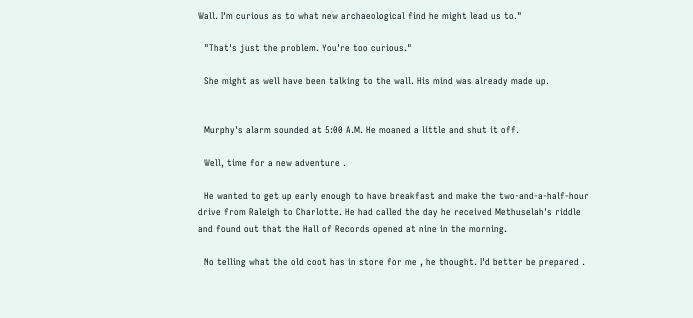Wall. I'm curious as to what new archaeological find he might lead us to."

  "That's just the problem. You're too curious."

  She might as well have been talking to the wall. His mind was already made up.


  Murphy's alarm sounded at 5:00 A.M. He moaned a little and shut it off.

  Well, time for a new adventure .

  He wanted to get up early enough to have breakfast and make the two-and-a-half-hour drive from Raleigh to Charlotte. He had called the day he received Methuselah's riddle and found out that the Hall of Records opened at nine in the morning.

  No telling what the old coot has in store for me , he thought. I'd better be prepared .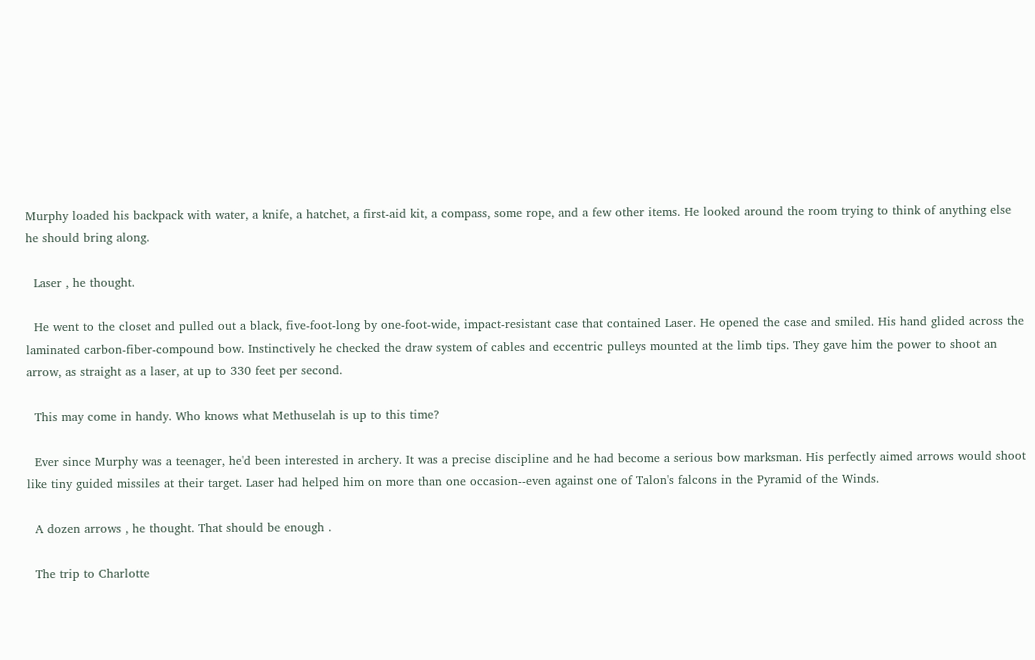Murphy loaded his backpack with water, a knife, a hatchet, a first-aid kit, a compass, some rope, and a few other items. He looked around the room trying to think of anything else he should bring along.

  Laser , he thought.

  He went to the closet and pulled out a black, five-foot-long by one-foot-wide, impact-resistant case that contained Laser. He opened the case and smiled. His hand glided across the laminated carbon-fiber-compound bow. Instinctively he checked the draw system of cables and eccentric pulleys mounted at the limb tips. They gave him the power to shoot an arrow, as straight as a laser, at up to 330 feet per second.

  This may come in handy. Who knows what Methuselah is up to this time?

  Ever since Murphy was a teenager, he'd been interested in archery. It was a precise discipline and he had become a serious bow marksman. His perfectly aimed arrows would shoot like tiny guided missiles at their target. Laser had helped him on more than one occasion--even against one of Talon's falcons in the Pyramid of the Winds.

  A dozen arrows , he thought. That should be enough .

  The trip to Charlotte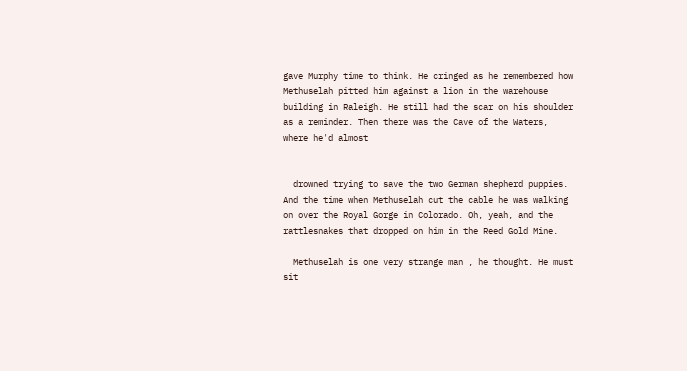gave Murphy time to think. He cringed as he remembered how Methuselah pitted him against a lion in the warehouse building in Raleigh. He still had the scar on his shoulder as a reminder. Then there was the Cave of the Waters, where he'd almost


  drowned trying to save the two German shepherd puppies. And the time when Methuselah cut the cable he was walking on over the Royal Gorge in Colorado. Oh, yeah, and the rattlesnakes that dropped on him in the Reed Gold Mine.

  Methuselah is one very strange man , he thought. He must sit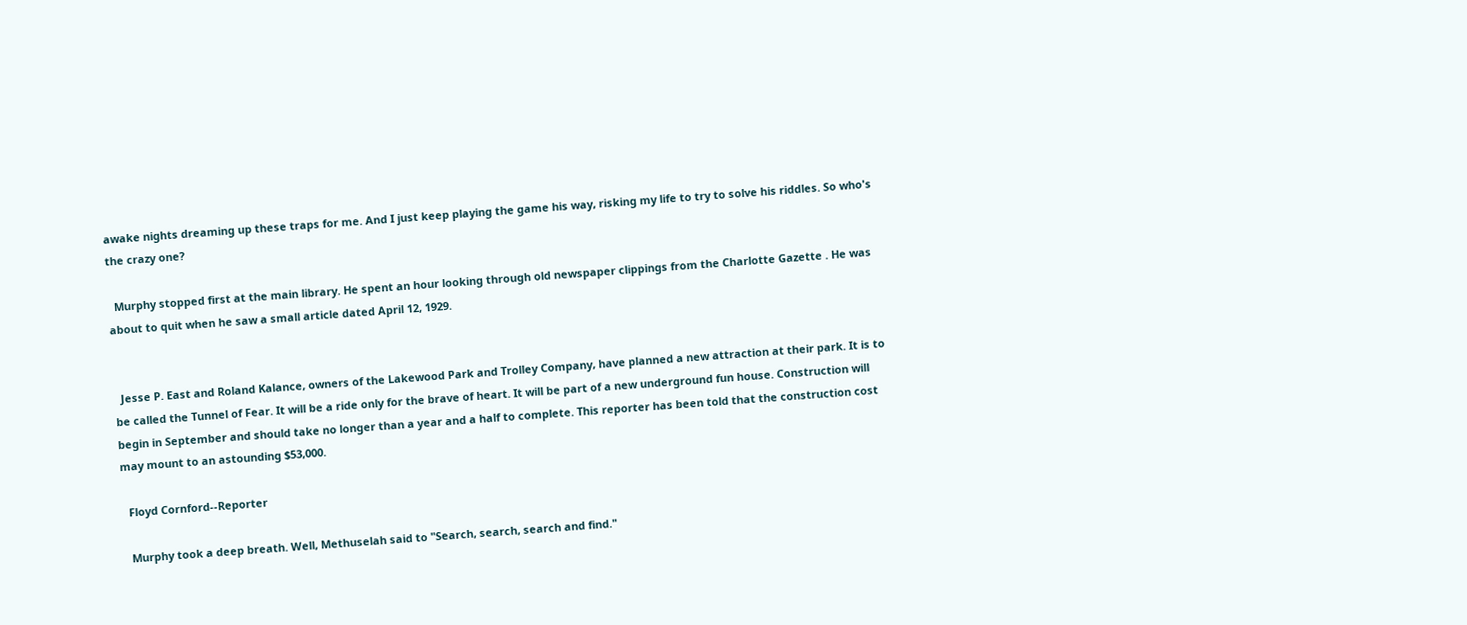awake nights dreaming up these traps for me. And I just keep playing the game his way, risking my life to try to solve his riddles. So who's the crazy one?

  Murphy stopped first at the main library. He spent an hour looking through old newspaper clippings from the Charlotte Gazette . He was about to quit when he saw a small article dated April 12, 1929.


  Jesse P. East and Roland Kalance, owners of the Lakewood Park and Trolley Company, have planned a new attraction at their park. It is to be called the Tunnel of Fear. It will be a ride only for the brave of heart. It will be part of a new underground fun house. Construction will begin in September and should take no longer than a year and a half to complete. This reporter has been told that the construction cost may mount to an astounding $53,000.

  Floyd Cornford--Reporter

  Murphy took a deep breath. Well, Methuselah said to "Search, search, search and find."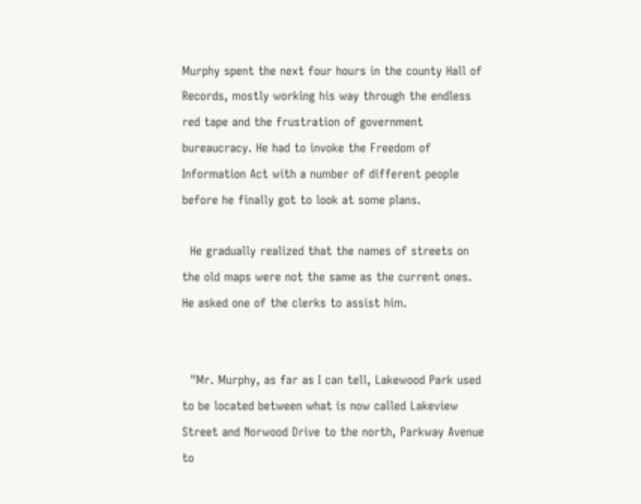Murphy spent the next four hours in the county Hall of Records, mostly working his way through the endless red tape and the frustration of government bureaucracy. He had to invoke the Freedom of Information Act with a number of different people before he finally got to look at some plans.

  He gradually realized that the names of streets on the old maps were not the same as the current ones. He asked one of the clerks to assist him.


  "Mr. Murphy, as far as I can tell, Lakewood Park used to be located between what is now called Lakeview Street and Norwood Drive to the north, Parkway Avenue to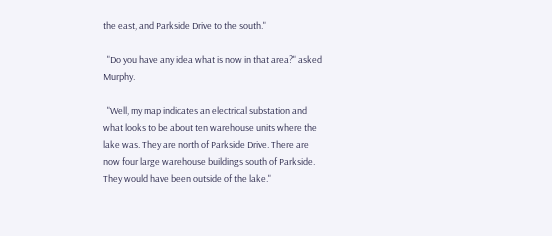the east, and Parkside Drive to the south."

  "Do you have any idea what is now in that area?" asked Murphy.

  "Well, my map indicates an electrical substation and what looks to be about ten warehouse units where the lake was. They are north of Parkside Drive. There are now four large warehouse buildings south of Parkside. They would have been outside of the lake."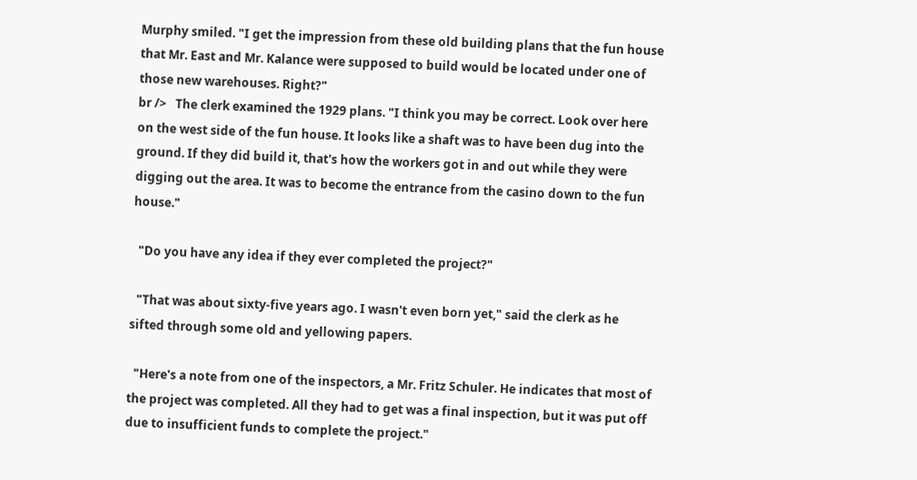Murphy smiled. "I get the impression from these old building plans that the fun house that Mr. East and Mr. Kalance were supposed to build would be located under one of those new warehouses. Right?"
br />   The clerk examined the 1929 plans. "I think you may be correct. Look over here on the west side of the fun house. It looks like a shaft was to have been dug into the ground. If they did build it, that's how the workers got in and out while they were digging out the area. It was to become the entrance from the casino down to the fun house."

  "Do you have any idea if they ever completed the project?"

  "That was about sixty-five years ago. I wasn't even born yet," said the clerk as he sifted through some old and yellowing papers.

  "Here's a note from one of the inspectors, a Mr. Fritz Schuler. He indicates that most of the project was completed. All they had to get was a final inspection, but it was put off due to insufficient funds to complete the project."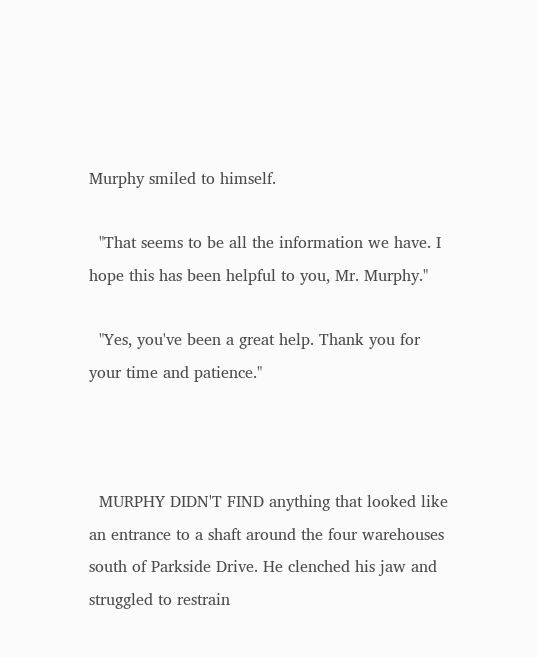Murphy smiled to himself.

  "That seems to be all the information we have. I hope this has been helpful to you, Mr. Murphy."

  "Yes, you've been a great help. Thank you for your time and patience."



  MURPHY DIDN'T FIND anything that looked like an entrance to a shaft around the four warehouses south of Parkside Drive. He clenched his jaw and struggled to restrain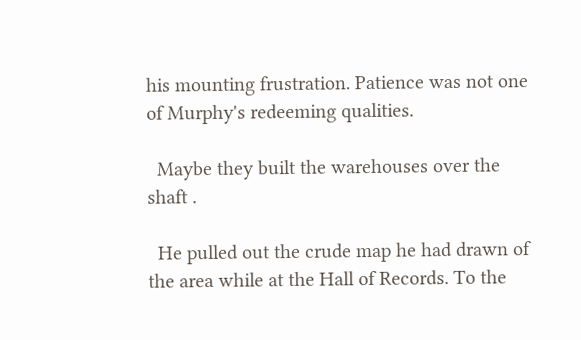his mounting frustration. Patience was not one of Murphy's redeeming qualities.

  Maybe they built the warehouses over the shaft .

  He pulled out the crude map he had drawn of the area while at the Hall of Records. To the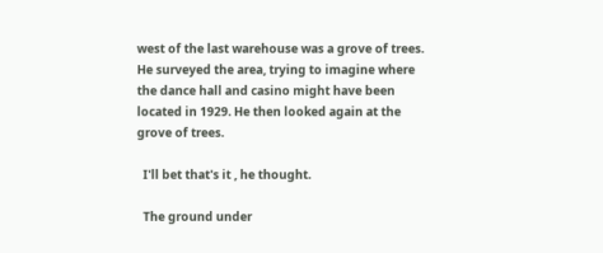west of the last warehouse was a grove of trees. He surveyed the area, trying to imagine where the dance hall and casino might have been located in 1929. He then looked again at the grove of trees.

  I'll bet that's it , he thought.

  The ground under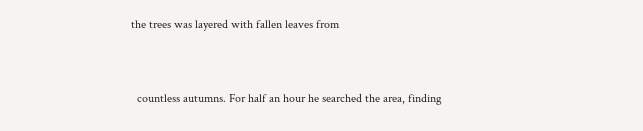the trees was layered with fallen leaves from


  countless autumns. For half an hour he searched the area, finding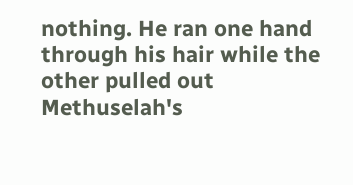nothing. He ran one hand through his hair while the other pulled out Methuselah's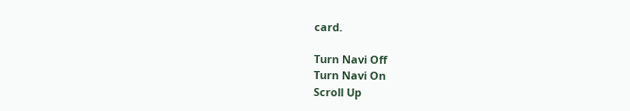card.

Turn Navi Off
Turn Navi On
Scroll Up